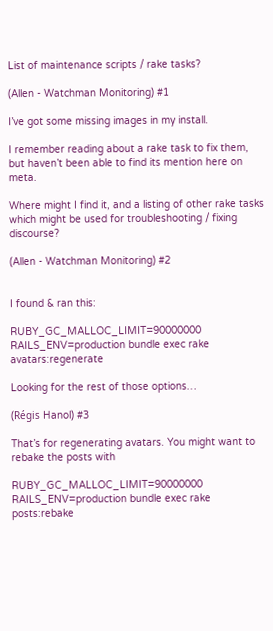List of maintenance scripts / rake tasks?

(Allen - Watchman Monitoring) #1

I’ve got some missing images in my install.

I remember reading about a rake task to fix them, but haven’t been able to find its mention here on meta.

Where might I find it, and a listing of other rake tasks which might be used for troubleshooting / fixing discourse?

(Allen - Watchman Monitoring) #2


I found & ran this:

RUBY_GC_MALLOC_LIMIT=90000000 RAILS_ENV=production bundle exec rake avatars:regenerate

Looking for the rest of those options…

(Régis Hanol) #3

That’s for regenerating avatars. You might want to rebake the posts with

RUBY_GC_MALLOC_LIMIT=90000000 RAILS_ENV=production bundle exec rake posts:rebake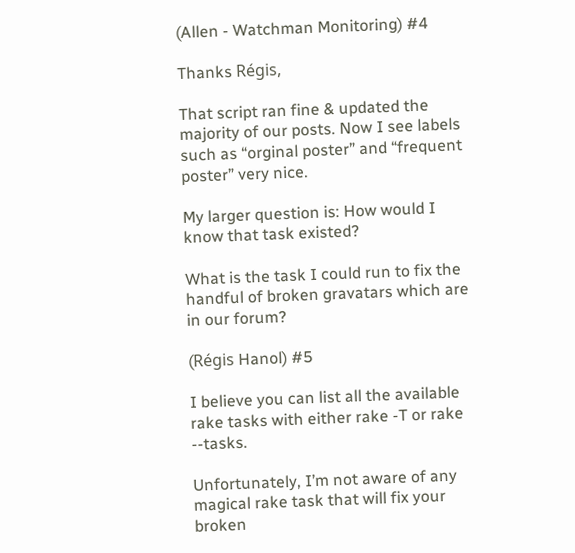(Allen - Watchman Monitoring) #4

Thanks Régis,

That script ran fine & updated the majority of our posts. Now I see labels such as “orginal poster” and “frequent poster” very nice.

My larger question is: How would I know that task existed?

What is the task I could run to fix the handful of broken gravatars which are in our forum?

(Régis Hanol) #5

I believe you can list all the available rake tasks with either rake -T or rake --tasks.

Unfortunately, I’m not aware of any magical rake task that will fix your broken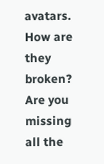avatars. How are they broken? Are you missing all the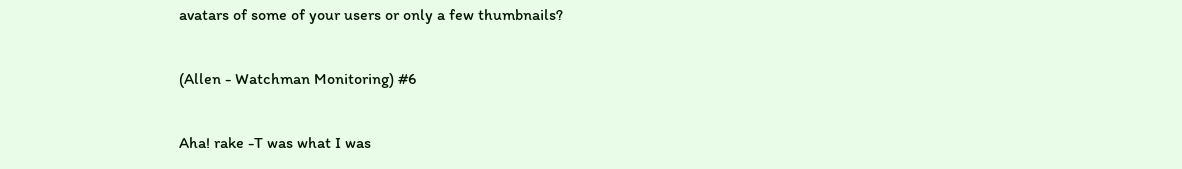avatars of some of your users or only a few thumbnails?

(Allen - Watchman Monitoring) #6

Aha! rake -T was what I was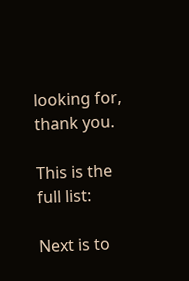looking for, thank you.

This is the full list:

Next is to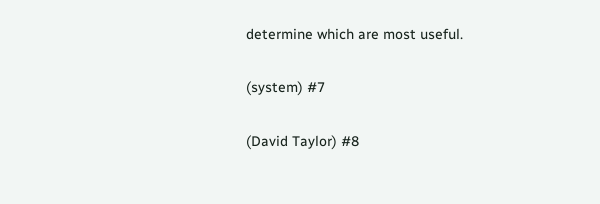determine which are most useful.

(system) #7

(David Taylor) #8